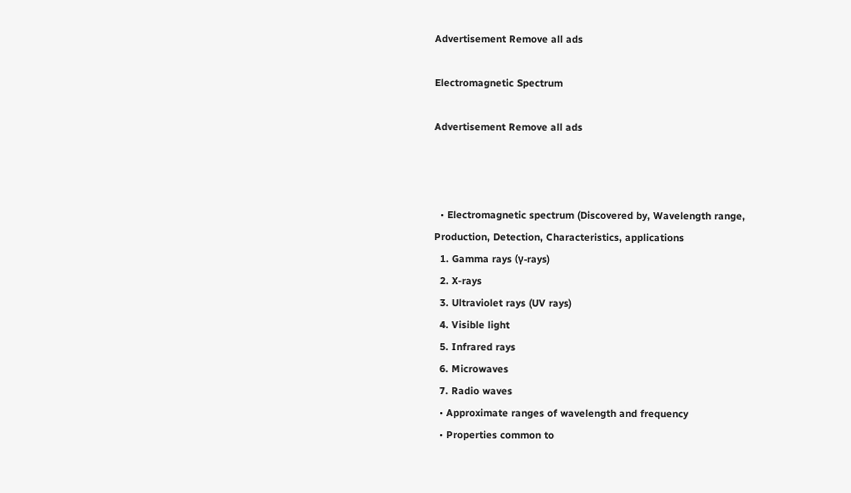Advertisement Remove all ads

Electromagnetic Spectrum

Advertisement Remove all ads



  • Electromagnetic spectrum (Discovered by, Wavelength range, Production, Detection, Characteristics, applications
  1. Gamma rays (γ-rays)
  2. X-rays
  3. Ultraviolet rays (UV rays)
  4. Visible light
  5. Infrared rays
  6. Microwaves
  7. Radio waves
  • Approximate ranges of wavelength and frequency
  • Properties common to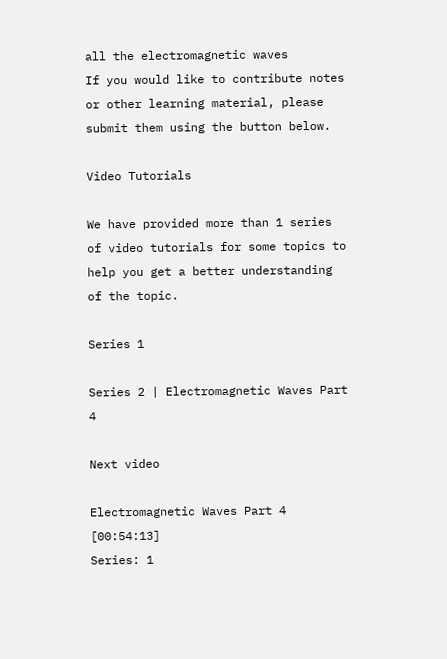all the electromagnetic waves
If you would like to contribute notes or other learning material, please submit them using the button below.

Video Tutorials

We have provided more than 1 series of video tutorials for some topics to help you get a better understanding of the topic.

Series 1

Series 2 | Electromagnetic Waves Part 4

Next video

Electromagnetic Waves Part 4 [00:54:13]
Series: 1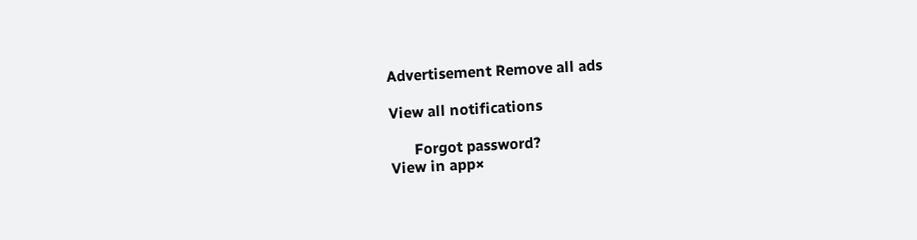Advertisement Remove all ads

View all notifications

      Forgot password?
View in app×